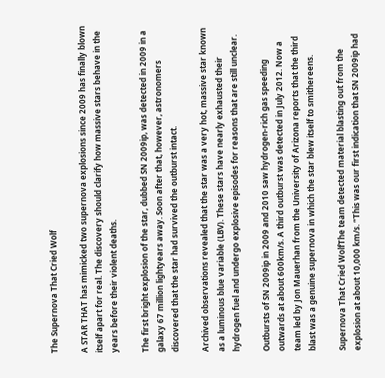The Supernova That Cried Wolf

A STAR THAT has mimicked two supernova explosions since 2009 has finally blown itself apart for real. The discovery should clarify how massive stars behave in the years before their violent deaths.

The first bright explosion of the star, dubbed SN 2009ip, was detected in 2009 in a galaxy 67 million lightyears away. Soon after that, however, astronomers discovered that the star had survived the outburst intact.

Archived observations revealed that the star was a very hot, massive star known as a luminous blue variable (LBV). These stars have nearly exhausted their hydrogen fuel and undergo explosive episodes for reasons that are still unclear.

Outbursts of SN 2009ip in 2009 and 2010 saw hydrogen-rich gas speeding outwards at about 600km/s. A third outburst was detected in July 2012. Now a team led by Jon Mauerhan from the University of Arizona reports that the third blast was a genuine supernova in which the star blew itself to smithereens.

Supernova That Cried WolfThe team detected material blasting out from the explosion at about 10,000 km/s. “This was our first indication that SN 2009ip had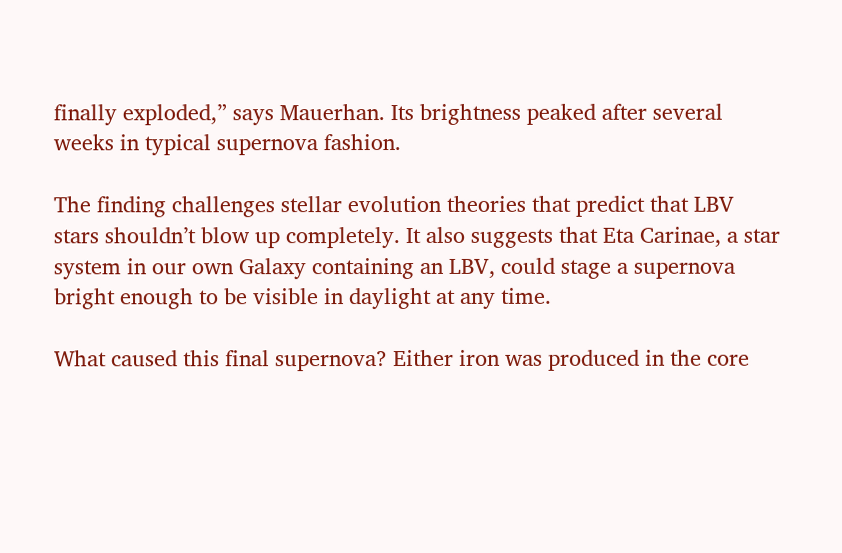finally exploded,” says Mauerhan. Its brightness peaked after several weeks in typical supernova fashion.

The finding challenges stellar evolution theories that predict that LBV stars shouldn’t blow up completely. It also suggests that Eta Carinae, a star system in our own Galaxy containing an LBV, could stage a supernova bright enough to be visible in daylight at any time.

What caused this final supernova? Either iron was produced in the core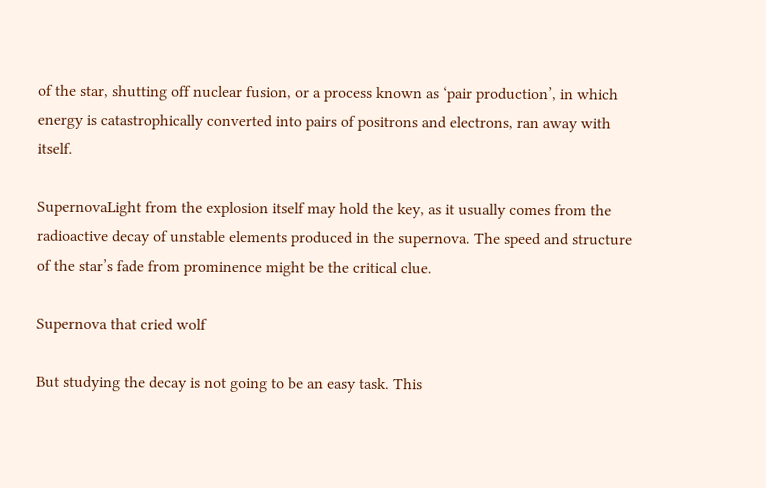of the star, shutting off nuclear fusion, or a process known as ‘pair production’, in which energy is catastrophically converted into pairs of positrons and electrons, ran away with itself.

SupernovaLight from the explosion itself may hold the key, as it usually comes from the radioactive decay of unstable elements produced in the supernova. The speed and structure of the star’s fade from prominence might be the critical clue.

Supernova that cried wolf

But studying the decay is not going to be an easy task. This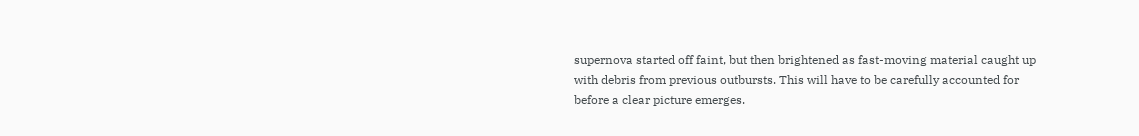supernova started off faint, but then brightened as fast-moving material caught up with debris from previous outbursts. This will have to be carefully accounted for before a clear picture emerges.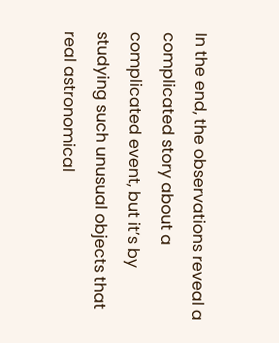In the end, the observations reveal a complicated story about a complicated event, but it’s by studying such unusual objects that real astronomical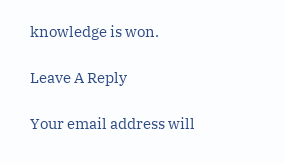knowledge is won.

Leave A Reply

Your email address will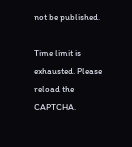not be published.

Time limit is exhausted. Please reload the CAPTCHA.